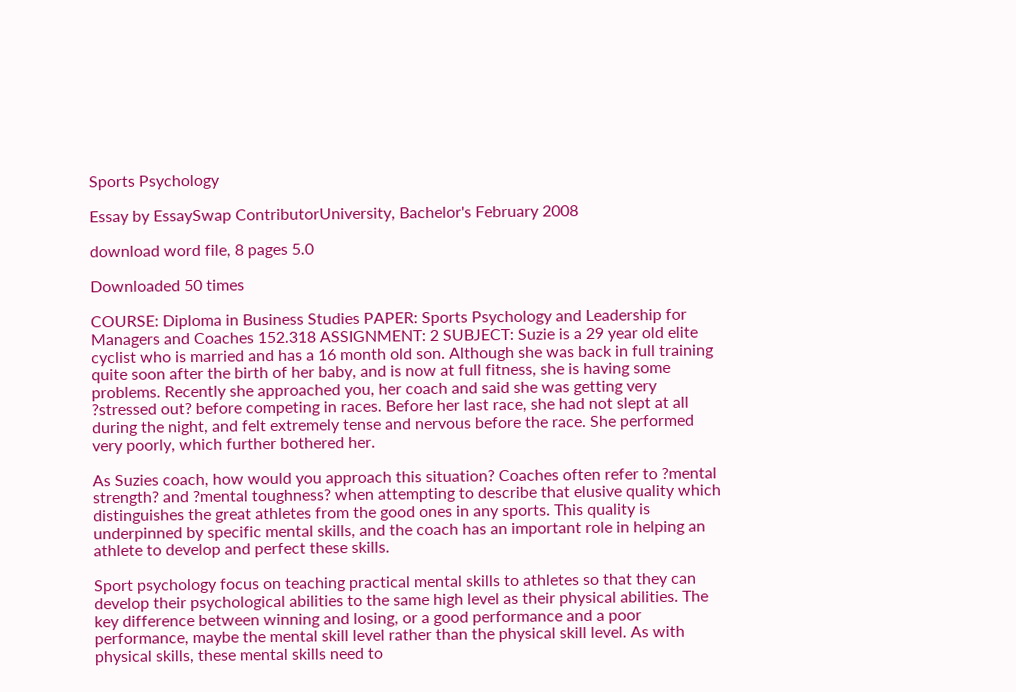Sports Psychology

Essay by EssaySwap ContributorUniversity, Bachelor's February 2008

download word file, 8 pages 5.0

Downloaded 50 times

COURSE: Diploma in Business Studies PAPER: Sports Psychology and Leadership for Managers and Coaches 152.318 ASSIGNMENT: 2 SUBJECT: Suzie is a 29 year old elite cyclist who is married and has a 16 month old son. Although she was back in full training quite soon after the birth of her baby, and is now at full fitness, she is having some problems. Recently she approached you, her coach and said she was getting very ?stressed out? before competing in races. Before her last race, she had not slept at all during the night, and felt extremely tense and nervous before the race. She performed very poorly, which further bothered her.

As Suzies coach, how would you approach this situation? Coaches often refer to ?mental strength? and ?mental toughness? when attempting to describe that elusive quality which distinguishes the great athletes from the good ones in any sports. This quality is underpinned by specific mental skills, and the coach has an important role in helping an athlete to develop and perfect these skills.

Sport psychology focus on teaching practical mental skills to athletes so that they can develop their psychological abilities to the same high level as their physical abilities. The key difference between winning and losing, or a good performance and a poor performance, maybe the mental skill level rather than the physical skill level. As with physical skills, these mental skills need to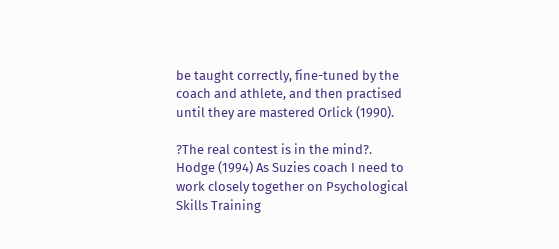be taught correctly, fine-tuned by the coach and athlete, and then practised until they are mastered Orlick (1990).

?The real contest is in the mind?. Hodge (1994) As Suzies coach I need to work closely together on Psychological Skills Training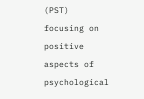(PST) focusing on positive aspects of psychological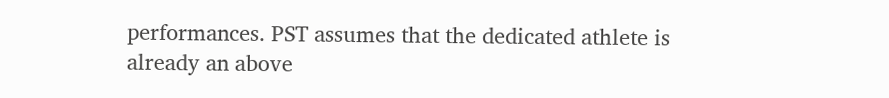performances. PST assumes that the dedicated athlete is already an above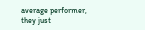average performer, they just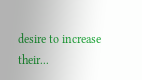desire to increase their...